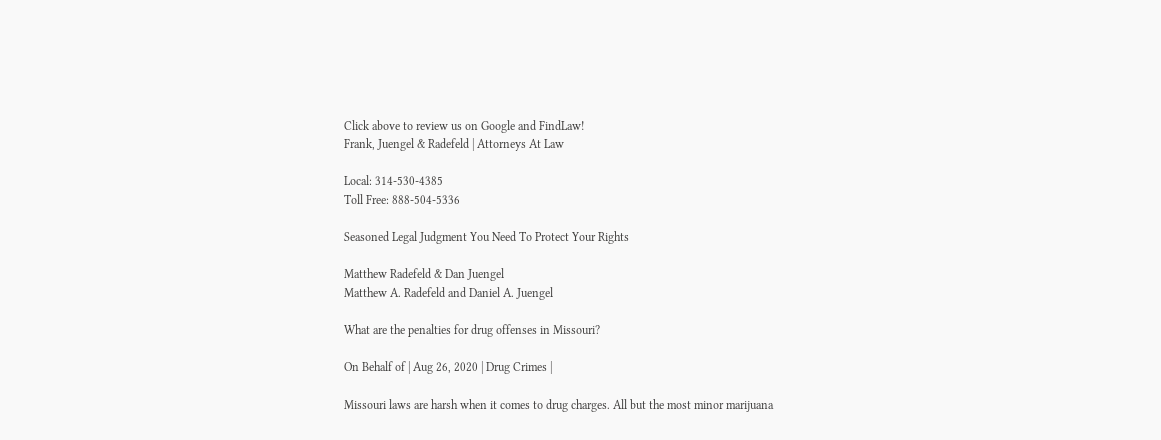Click above to review us on Google and FindLaw!
Frank, Juengel & Radefeld | Attorneys At Law

Local: 314-530-4385
Toll Free: 888-504-5336

Seasoned Legal Judgment You Need To Protect Your Rights

Matthew Radefeld & Dan Juengel
Matthew A. Radefeld and Daniel A. Juengel

What are the penalties for drug offenses in Missouri?

On Behalf of | Aug 26, 2020 | Drug Crimes |

Missouri laws are harsh when it comes to drug charges. All but the most minor marijuana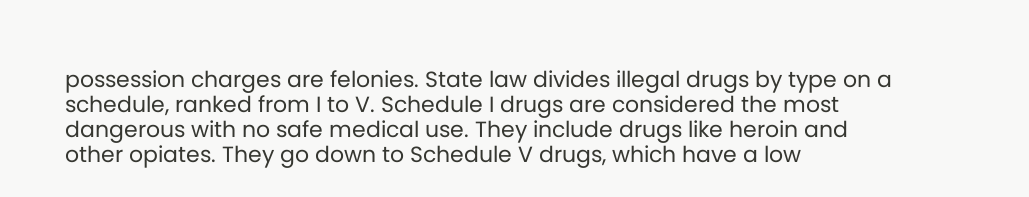possession charges are felonies. State law divides illegal drugs by type on a schedule, ranked from I to V. Schedule I drugs are considered the most dangerous with no safe medical use. They include drugs like heroin and other opiates. They go down to Schedule V drugs, which have a low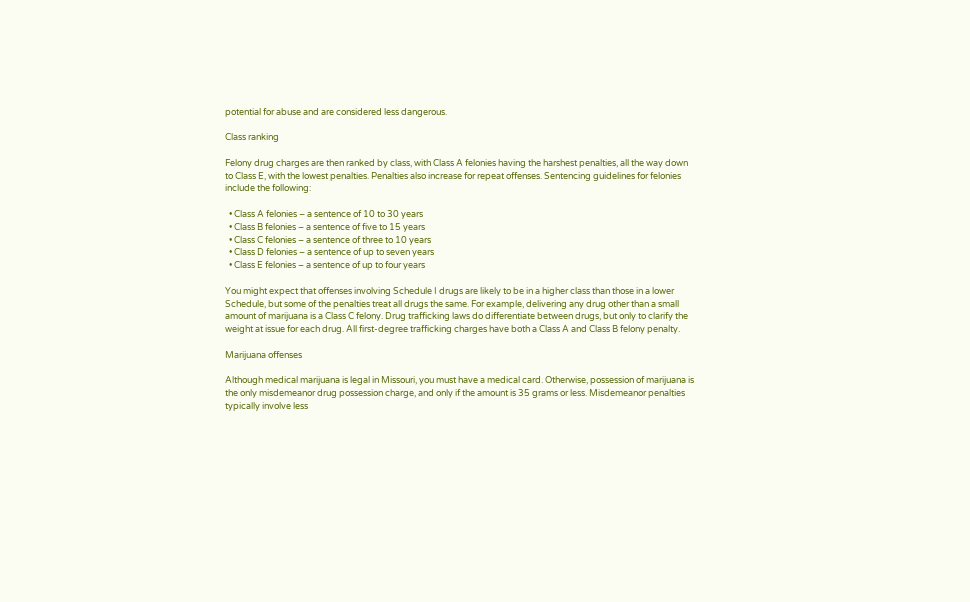potential for abuse and are considered less dangerous.

Class ranking

Felony drug charges are then ranked by class, with Class A felonies having the harshest penalties, all the way down to Class E, with the lowest penalties. Penalties also increase for repeat offenses. Sentencing guidelines for felonies include the following:

  • Class A felonies – a sentence of 10 to 30 years
  • Class B felonies – a sentence of five to 15 years
  • Class C felonies – a sentence of three to 10 years
  • Class D felonies – a sentence of up to seven years
  • Class E felonies – a sentence of up to four years

You might expect that offenses involving Schedule I drugs are likely to be in a higher class than those in a lower Schedule, but some of the penalties treat all drugs the same. For example, delivering any drug other than a small amount of marijuana is a Class C felony. Drug trafficking laws do differentiate between drugs, but only to clarify the weight at issue for each drug. All first-degree trafficking charges have both a Class A and Class B felony penalty.

Marijuana offenses

Although medical marijuana is legal in Missouri, you must have a medical card. Otherwise, possession of marijuana is the only misdemeanor drug possession charge, and only if the amount is 35 grams or less. Misdemeanor penalties typically involve less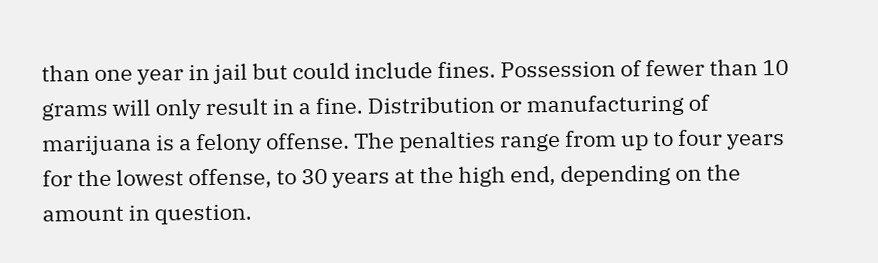than one year in jail but could include fines. Possession of fewer than 10 grams will only result in a fine. Distribution or manufacturing of marijuana is a felony offense. The penalties range from up to four years for the lowest offense, to 30 years at the high end, depending on the amount in question.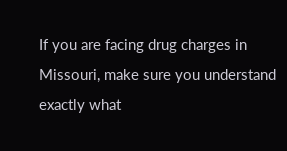If you are facing drug charges in Missouri, make sure you understand exactly what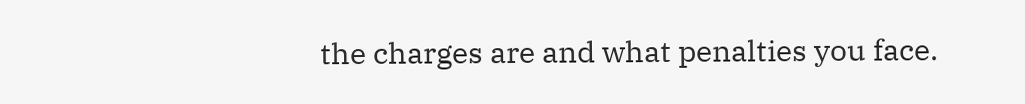the charges are and what penalties you face.